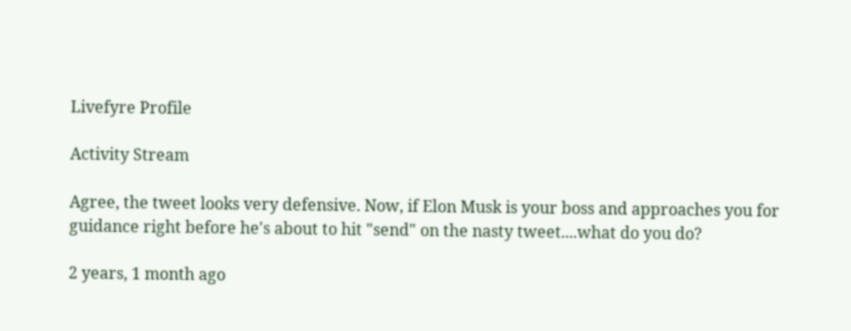Livefyre Profile

Activity Stream

Agree, the tweet looks very defensive. Now, if Elon Musk is your boss and approaches you for guidance right before he's about to hit "send" on the nasty tweet....what do you do?

2 years, 1 month ago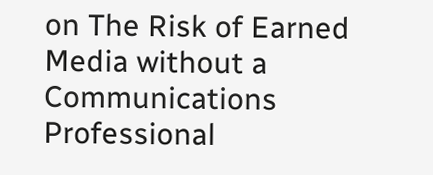on The Risk of Earned Media without a Communications Professional